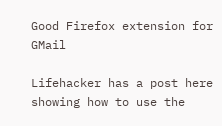Good Firefox extension for GMail

Lifehacker has a post here showing how to use the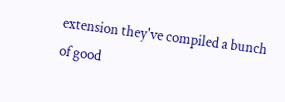extension they've compiled a bunch of good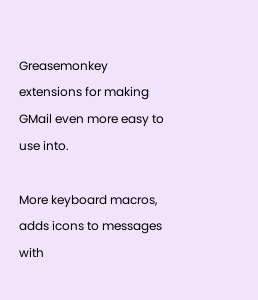Greasemonkey extensions for making GMail even more easy to use into.

More keyboard macros, adds icons to messages with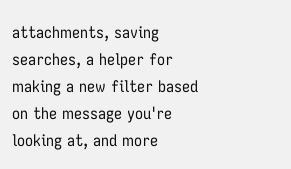attachments, saving searches, a helper for making a new filter based on the message you're looking at, and more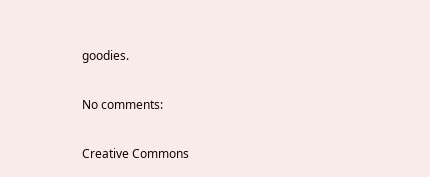goodies.

No comments:

Creative Commons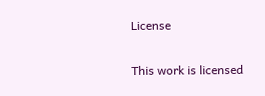License

This work is licensed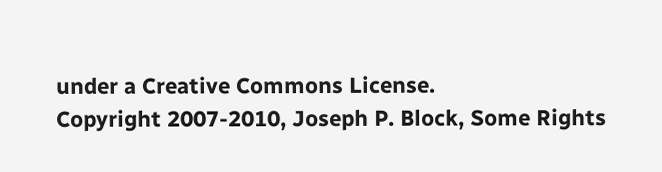under a Creative Commons License.
Copyright 2007-2010, Joseph P. Block, Some Rights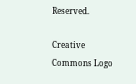Reserved.

Creative Commons Logo